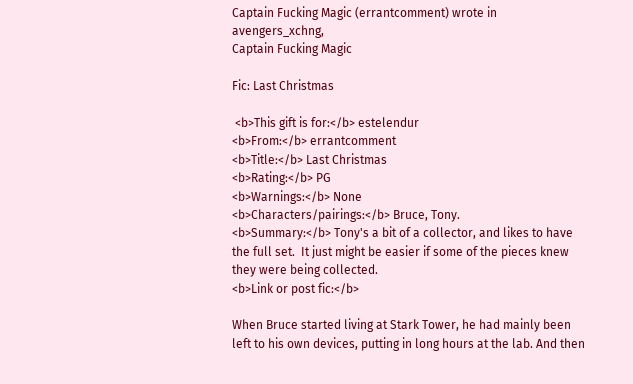Captain Fucking Magic (errantcomment) wrote in avengers_xchng,
Captain Fucking Magic

Fic: Last Christmas

 <b>This gift is for:</b> estelendur
<b>From:</b> errantcomment
<b>Title:</b> Last Christmas
<b>Rating:</b> PG
<b>Warnings:</b> None
<b>Characters/pairings:</b> Bruce, Tony.
<b>Summary:</b> Tony's a bit of a collector, and likes to have the full set.  It just might be easier if some of the pieces knew they were being collected.
<b>Link or post fic:</b>

When Bruce started living at Stark Tower, he had mainly been left to his own devices, putting in long hours at the lab. And then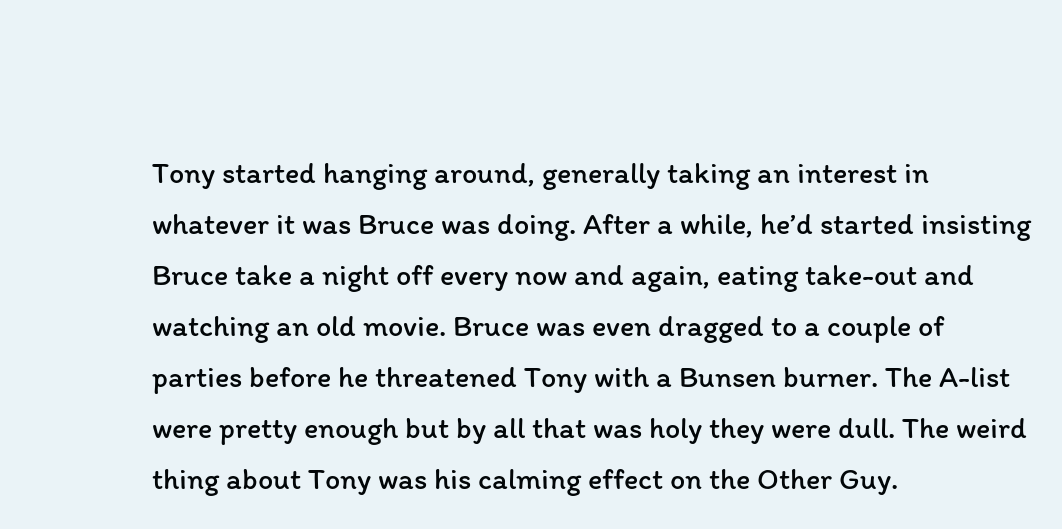Tony started hanging around, generally taking an interest in whatever it was Bruce was doing. After a while, he’d started insisting Bruce take a night off every now and again, eating take-out and watching an old movie. Bruce was even dragged to a couple of parties before he threatened Tony with a Bunsen burner. The A-list were pretty enough but by all that was holy they were dull. The weird thing about Tony was his calming effect on the Other Guy.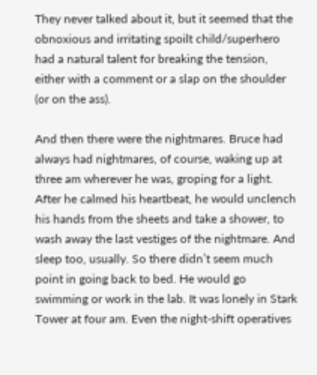They never talked about it, but it seemed that the obnoxious and irritating spoilt child/superhero had a natural talent for breaking the tension, either with a comment or a slap on the shoulder (or on the ass).

And then there were the nightmares. Bruce had always had nightmares, of course, waking up at three am wherever he was, groping for a light. After he calmed his heartbeat, he would unclench his hands from the sheets and take a shower, to wash away the last vestiges of the nightmare. And sleep too, usually. So there didn’t seem much point in going back to bed. He would go swimming or work in the lab. It was lonely in Stark Tower at four am. Even the night-shift operatives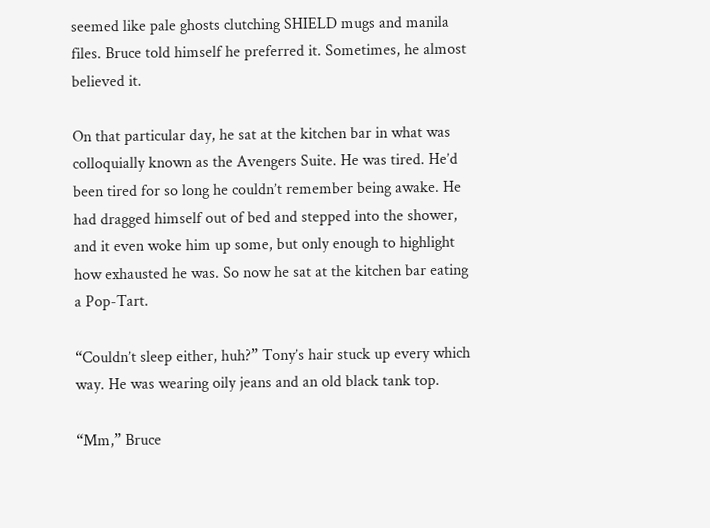seemed like pale ghosts clutching SHIELD mugs and manila files. Bruce told himself he preferred it. Sometimes, he almost believed it.

On that particular day, he sat at the kitchen bar in what was colloquially known as the Avengers Suite. He was tired. He’d been tired for so long he couldn’t remember being awake. He had dragged himself out of bed and stepped into the shower, and it even woke him up some, but only enough to highlight how exhausted he was. So now he sat at the kitchen bar eating a Pop-Tart.

“Couldn’t sleep either, huh?” Tony’s hair stuck up every which way. He was wearing oily jeans and an old black tank top.

“Mm,” Bruce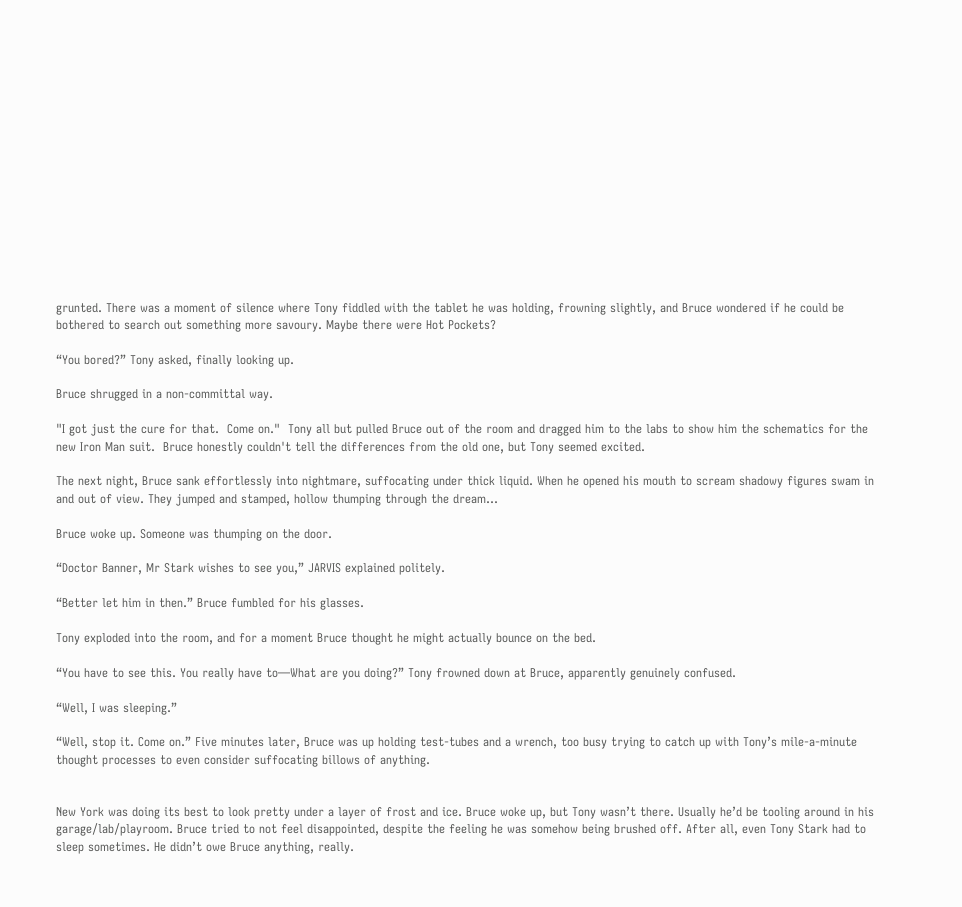grunted. There was a moment of silence where Tony fiddled with the tablet he was holding, frowning slightly, and Bruce wondered if he could be bothered to search out something more savoury. Maybe there were Hot Pockets?

“You bored?” Tony asked, finally looking up.

Bruce shrugged in a non-committal way.

"I got just the cure for that.  Come on."  Tony all but pulled Bruce out of the room and dragged him to the labs to show him the schematics for the new Iron Man suit.  Bruce honestly couldn't tell the differences from the old one, but Tony seemed excited.

The next night, Bruce sank effortlessly into nightmare, suffocating under thick liquid. When he opened his mouth to scream shadowy figures swam in and out of view. They jumped and stamped, hollow thumping through the dream…

Bruce woke up. Someone was thumping on the door.

“Doctor Banner, Mr Stark wishes to see you,” JARVIS explained politely.

“Better let him in then.” Bruce fumbled for his glasses.

Tony exploded into the room, and for a moment Bruce thought he might actually bounce on the bed.

“You have to see this. You really have to—What are you doing?” Tony frowned down at Bruce, apparently genuinely confused.

“Well, I was sleeping.”

“Well, stop it. Come on.” Five minutes later, Bruce was up holding test-tubes and a wrench, too busy trying to catch up with Tony’s mile-a-minute thought processes to even consider suffocating billows of anything.


New York was doing its best to look pretty under a layer of frost and ice. Bruce woke up, but Tony wasn’t there. Usually he’d be tooling around in his garage/lab/playroom. Bruce tried to not feel disappointed, despite the feeling he was somehow being brushed off. After all, even Tony Stark had to sleep sometimes. He didn’t owe Bruce anything, really.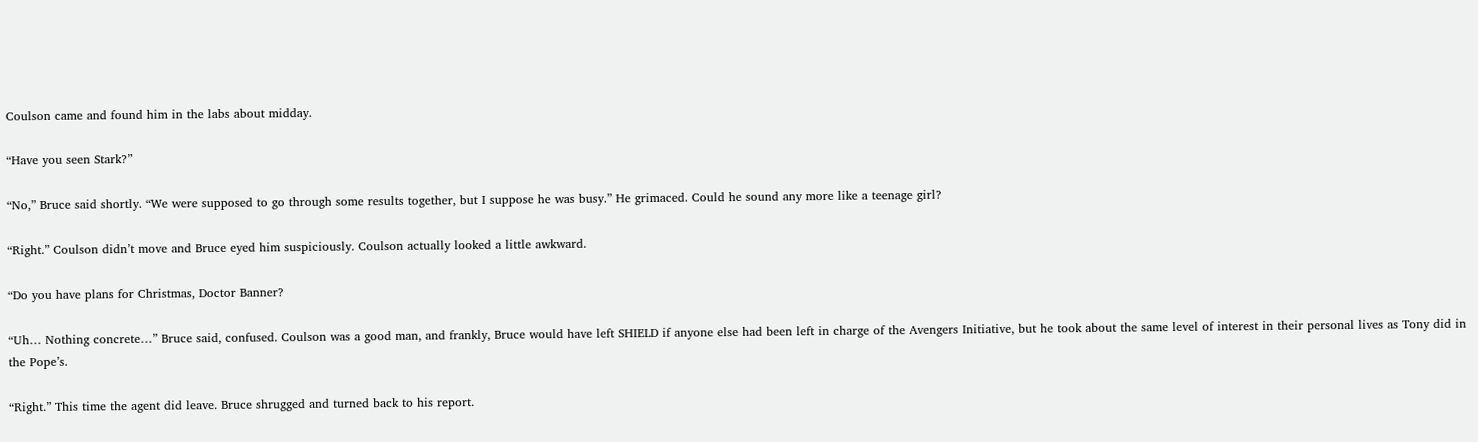Coulson came and found him in the labs about midday.

“Have you seen Stark?”

“No,” Bruce said shortly. “We were supposed to go through some results together, but I suppose he was busy.” He grimaced. Could he sound any more like a teenage girl?

“Right.” Coulson didn’t move and Bruce eyed him suspiciously. Coulson actually looked a little awkward.

“Do you have plans for Christmas, Doctor Banner?

“Uh… Nothing concrete…” Bruce said, confused. Coulson was a good man, and frankly, Bruce would have left SHIELD if anyone else had been left in charge of the Avengers Initiative, but he took about the same level of interest in their personal lives as Tony did in the Pope’s.

“Right.” This time the agent did leave. Bruce shrugged and turned back to his report.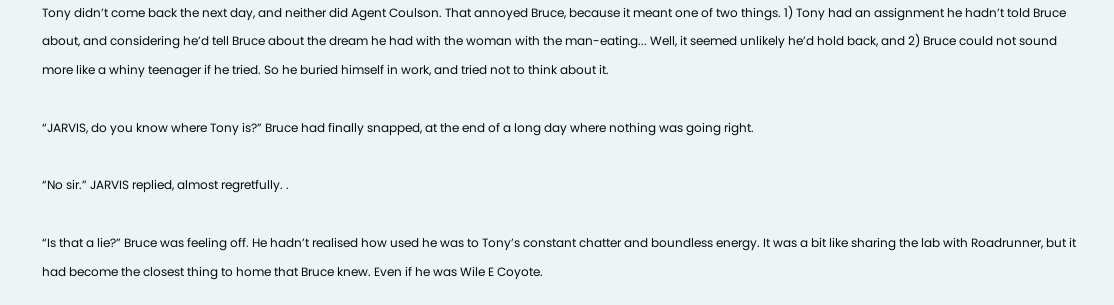Tony didn’t come back the next day, and neither did Agent Coulson. That annoyed Bruce, because it meant one of two things. 1) Tony had an assignment he hadn’t told Bruce about, and considering he’d tell Bruce about the dream he had with the woman with the man-eating... Well, it seemed unlikely he’d hold back, and 2) Bruce could not sound more like a whiny teenager if he tried. So he buried himself in work, and tried not to think about it.

“JARVIS, do you know where Tony is?” Bruce had finally snapped, at the end of a long day where nothing was going right.

“No sir.” JARVIS replied, almost regretfully. .

“Is that a lie?” Bruce was feeling off. He hadn’t realised how used he was to Tony’s constant chatter and boundless energy. It was a bit like sharing the lab with Roadrunner, but it had become the closest thing to home that Bruce knew. Even if he was Wile E Coyote.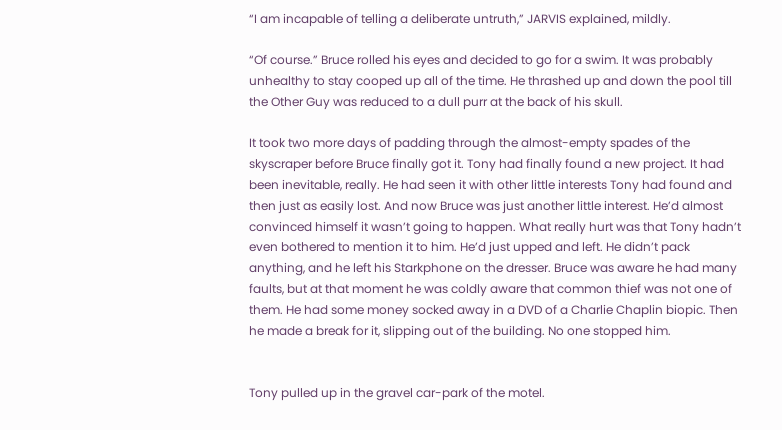“I am incapable of telling a deliberate untruth,” JARVIS explained, mildly.

“Of course.” Bruce rolled his eyes and decided to go for a swim. It was probably unhealthy to stay cooped up all of the time. He thrashed up and down the pool till the Other Guy was reduced to a dull purr at the back of his skull.

It took two more days of padding through the almost-empty spades of the skyscraper before Bruce finally got it. Tony had finally found a new project. It had been inevitable, really. He had seen it with other little interests Tony had found and then just as easily lost. And now Bruce was just another little interest. He’d almost convinced himself it wasn’t going to happen. What really hurt was that Tony hadn’t even bothered to mention it to him. He’d just upped and left. He didn’t pack anything, and he left his Starkphone on the dresser. Bruce was aware he had many faults, but at that moment he was coldly aware that common thief was not one of them. He had some money socked away in a DVD of a Charlie Chaplin biopic. Then he made a break for it, slipping out of the building. No one stopped him.


Tony pulled up in the gravel car-park of the motel.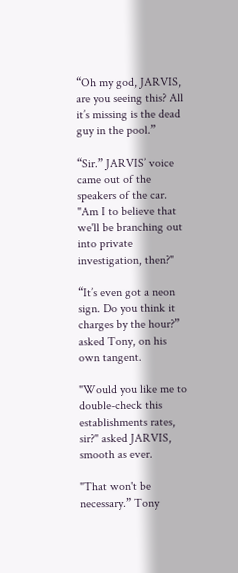“Oh my god, JARVIS, are you seeing this? All it’s missing is the dead guy in the pool.”

“Sir.” JARVIS’ voice came out of the speakers of the car.  "Am I to believe that we'll be branching out into private investigation, then?"

“It’s even got a neon sign. Do you think it charges by the hour?” asked Tony, on his own tangent.

"Would you like me to double-check this establishments rates, sir?" asked JARVIS, smooth as ever.

"That won't be necessary.” Tony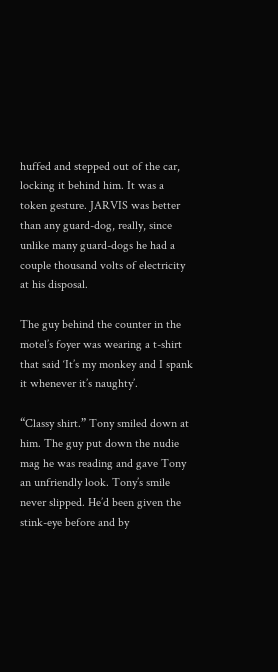huffed and stepped out of the car, locking it behind him. It was a token gesture. JARVIS was better than any guard-dog, really, since unlike many guard-dogs he had a couple thousand volts of electricity at his disposal.

The guy behind the counter in the motel’s foyer was wearing a t-shirt that said ‘It’s my monkey and I spank it whenever it’s naughty’.

“Classy shirt.” Tony smiled down at him. The guy put down the nudie mag he was reading and gave Tony an unfriendly look. Tony’s smile never slipped. He’d been given the stink-eye before and by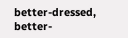better-dressed, better-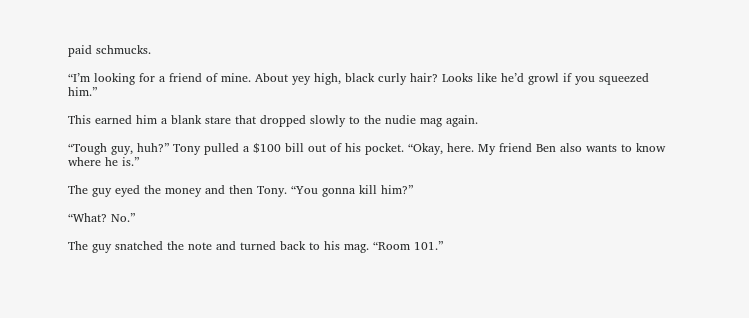paid schmucks.

“I’m looking for a friend of mine. About yey high, black curly hair? Looks like he’d growl if you squeezed him.”

This earned him a blank stare that dropped slowly to the nudie mag again.

“Tough guy, huh?” Tony pulled a $100 bill out of his pocket. “Okay, here. My friend Ben also wants to know where he is.”

The guy eyed the money and then Tony. “You gonna kill him?”

“What? No.”

The guy snatched the note and turned back to his mag. “Room 101.”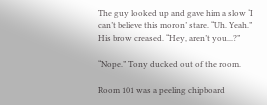The guy looked up and gave him a slow ‘I can’t believe this moron’ stare. “Uh. Yeah.” His brow creased. “Hey, aren’t you...?”

“Nope.” Tony ducked out of the room.

Room 101 was a peeling chipboard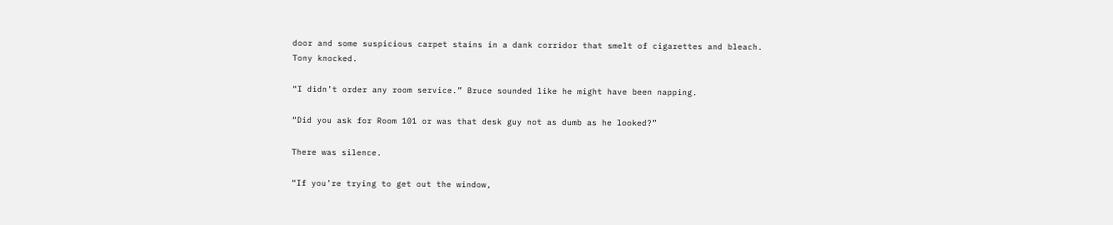door and some suspicious carpet stains in a dank corridor that smelt of cigarettes and bleach. Tony knocked.

“I didn’t order any room service.” Bruce sounded like he might have been napping.

“Did you ask for Room 101 or was that desk guy not as dumb as he looked?”

There was silence.

“If you’re trying to get out the window,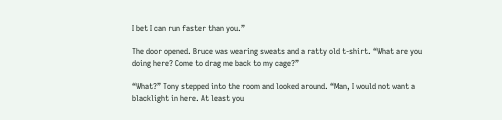I bet I can run faster than you.”

The door opened. Bruce was wearing sweats and a ratty old t-shirt. “What are you doing here? Come to drag me back to my cage?”

“What?” Tony stepped into the room and looked around. “Man, I would not want a blacklight in here. At least you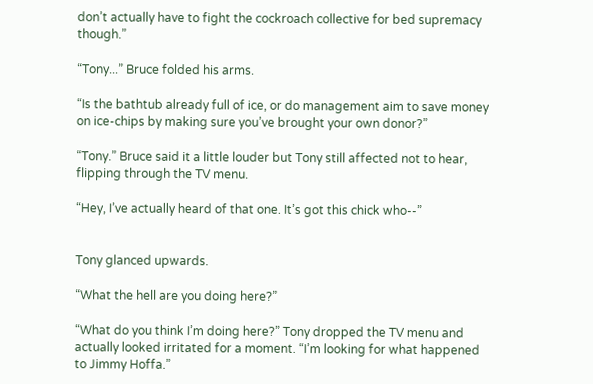don’t actually have to fight the cockroach collective for bed supremacy though.”

“Tony...” Bruce folded his arms.

“Is the bathtub already full of ice, or do management aim to save money on ice-chips by making sure you’ve brought your own donor?”

“Tony.” Bruce said it a little louder but Tony still affected not to hear, flipping through the TV menu.

“Hey, I’ve actually heard of that one. It’s got this chick who--”


Tony glanced upwards.

“What the hell are you doing here?”

“What do you think I’m doing here?” Tony dropped the TV menu and actually looked irritated for a moment. “I’m looking for what happened to Jimmy Hoffa.”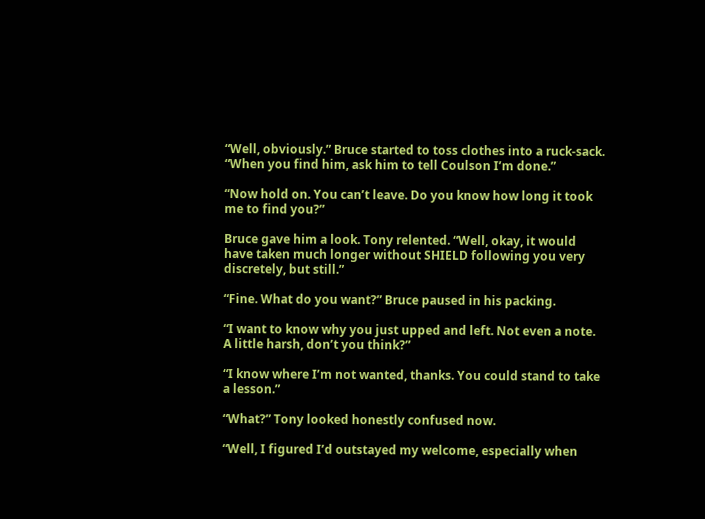“Well, obviously.” Bruce started to toss clothes into a ruck-sack. “When you find him, ask him to tell Coulson I’m done.”

“Now hold on. You can’t leave. Do you know how long it took me to find you?”

Bruce gave him a look. Tony relented. “Well, okay, it would have taken much longer without SHIELD following you very discretely, but still.”

“Fine. What do you want?” Bruce paused in his packing.

“I want to know why you just upped and left. Not even a note. A little harsh, don’t you think?”

“I know where I’m not wanted, thanks. You could stand to take a lesson.”

“What?” Tony looked honestly confused now.

“Well, I figured I’d outstayed my welcome, especially when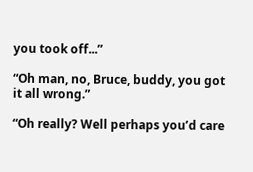you took off...”

“Oh man, no, Bruce, buddy, you got it all wrong.”

“Oh really? Well perhaps you’d care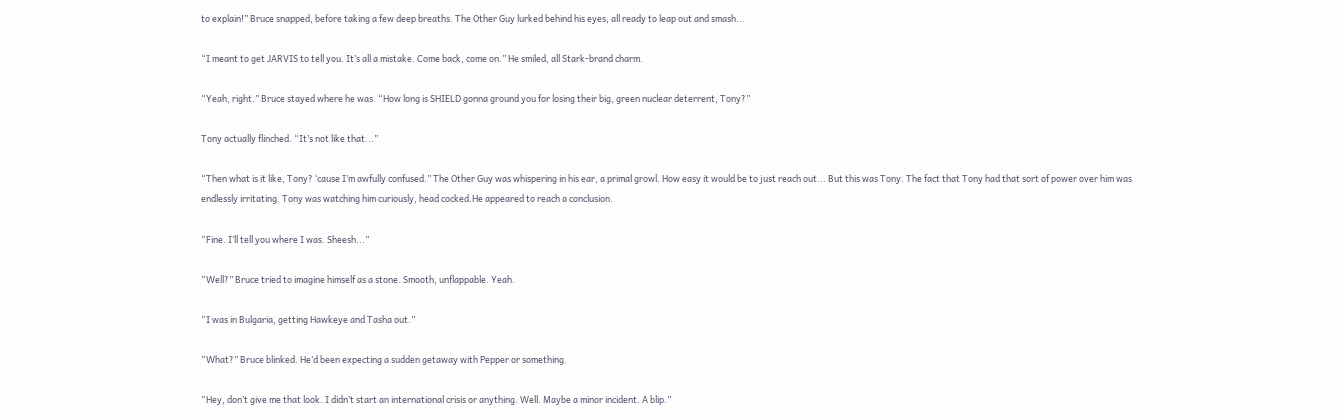to explain!” Bruce snapped, before taking a few deep breaths. The Other Guy lurked behind his eyes, all ready to leap out and smash...

“I meant to get JARVIS to tell you. It’s all a mistake. Come back, come on.” He smiled, all Stark-brand charm.

“Yeah, right.” Bruce stayed where he was. “How long is SHIELD gonna ground you for losing their big, green nuclear deterrent, Tony?”

Tony actually flinched. “It’s not like that...”

“Then what is it like, Tony? ‘cause I’m awfully confused.” The Other Guy was whispering in his ear, a primal growl. How easy it would be to just reach out... But this was Tony. The fact that Tony had that sort of power over him was endlessly irritating. Tony was watching him curiously, head cocked.He appeared to reach a conclusion.

“Fine. I’ll tell you where I was. Sheesh...”

“Well?” Bruce tried to imagine himself as a stone. Smooth, unflappable. Yeah.

“I was in Bulgaria, getting Hawkeye and Tasha out.”

“What?” Bruce blinked. He’d been expecting a sudden getaway with Pepper or something.

“Hey, don’t give me that look. I didn’t start an international crisis or anything. Well. Maybe a minor incident. A blip.”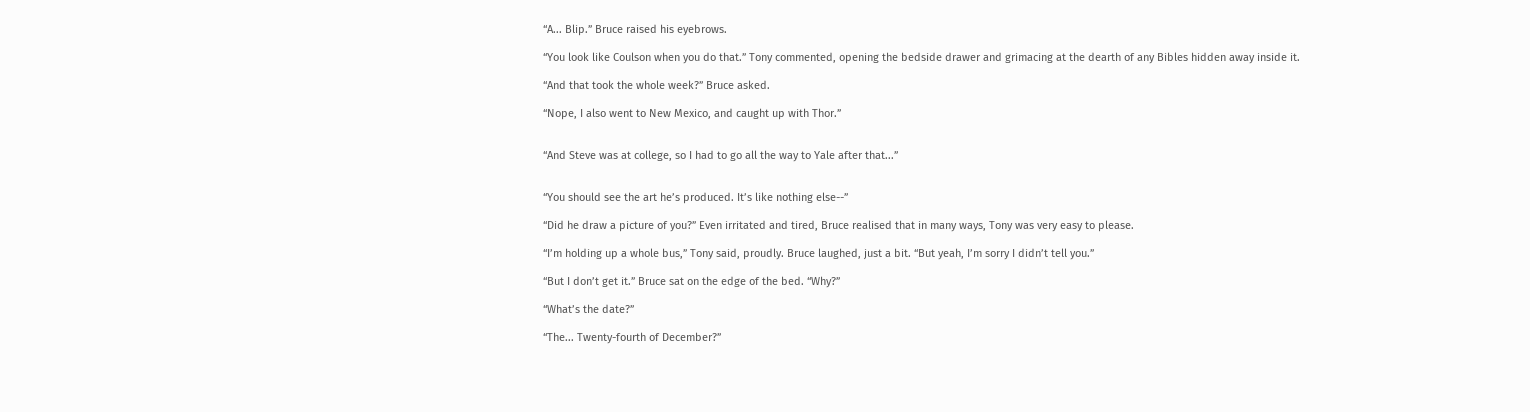“A... Blip.” Bruce raised his eyebrows.

“You look like Coulson when you do that.” Tony commented, opening the bedside drawer and grimacing at the dearth of any Bibles hidden away inside it.

“And that took the whole week?” Bruce asked.

“Nope, I also went to New Mexico, and caught up with Thor.”


“And Steve was at college, so I had to go all the way to Yale after that...”


“You should see the art he’s produced. It’s like nothing else--”

“Did he draw a picture of you?” Even irritated and tired, Bruce realised that in many ways, Tony was very easy to please.

“I’m holding up a whole bus,” Tony said, proudly. Bruce laughed, just a bit. “But yeah, I’m sorry I didn’t tell you.”

“But I don’t get it.” Bruce sat on the edge of the bed. “Why?”

“What’s the date?”

“The... Twenty-fourth of December?”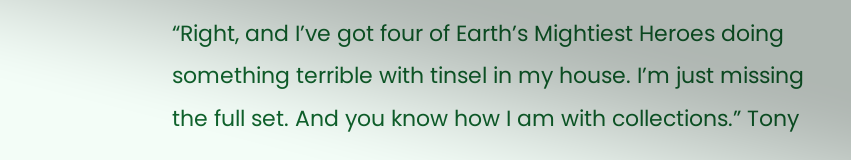“Right, and I’ve got four of Earth’s Mightiest Heroes doing something terrible with tinsel in my house. I’m just missing the full set. And you know how I am with collections.” Tony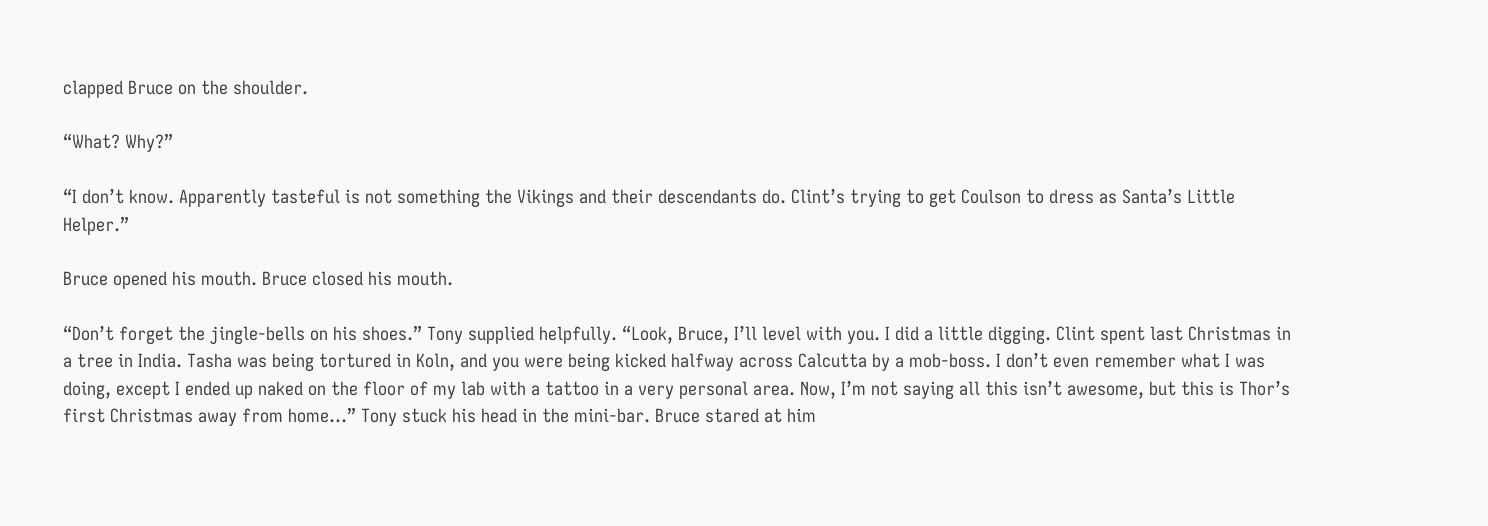clapped Bruce on the shoulder.

“What? Why?”

“I don’t know. Apparently tasteful is not something the Vikings and their descendants do. Clint’s trying to get Coulson to dress as Santa’s Little Helper.”

Bruce opened his mouth. Bruce closed his mouth.

“Don’t forget the jingle-bells on his shoes.” Tony supplied helpfully. “Look, Bruce, I’ll level with you. I did a little digging. Clint spent last Christmas in a tree in India. Tasha was being tortured in Koln, and you were being kicked halfway across Calcutta by a mob-boss. I don’t even remember what I was doing, except I ended up naked on the floor of my lab with a tattoo in a very personal area. Now, I’m not saying all this isn’t awesome, but this is Thor’s first Christmas away from home...” Tony stuck his head in the mini-bar. Bruce stared at him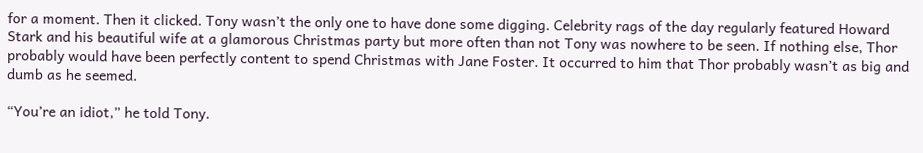for a moment. Then it clicked. Tony wasn’t the only one to have done some digging. Celebrity rags of the day regularly featured Howard Stark and his beautiful wife at a glamorous Christmas party but more often than not Tony was nowhere to be seen. If nothing else, Thor probably would have been perfectly content to spend Christmas with Jane Foster. It occurred to him that Thor probably wasn’t as big and dumb as he seemed.

“You’re an idiot,” he told Tony.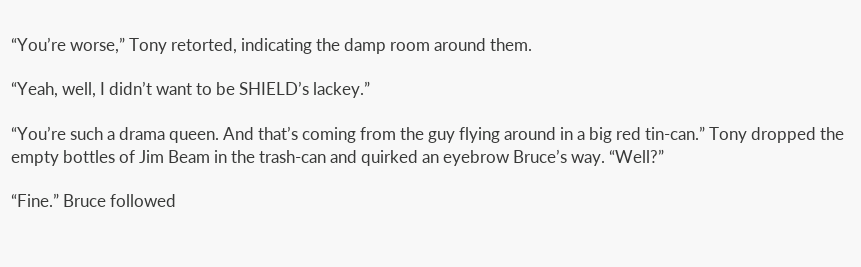“You’re worse,” Tony retorted, indicating the damp room around them.

“Yeah, well, I didn’t want to be SHIELD’s lackey.”

“You’re such a drama queen. And that’s coming from the guy flying around in a big red tin-can.” Tony dropped the empty bottles of Jim Beam in the trash-can and quirked an eyebrow Bruce’s way. “Well?”

“Fine.” Bruce followed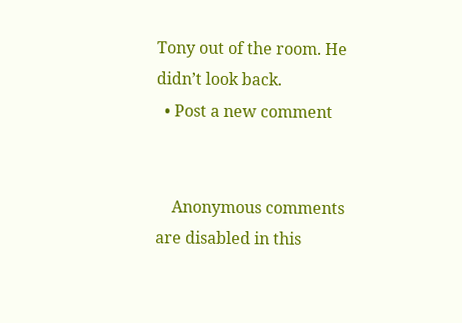Tony out of the room. He didn’t look back.
  • Post a new comment


    Anonymous comments are disabled in this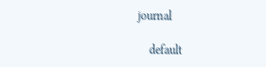journal

    default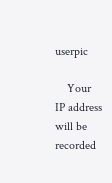userpic

    Your IP address will be recorded